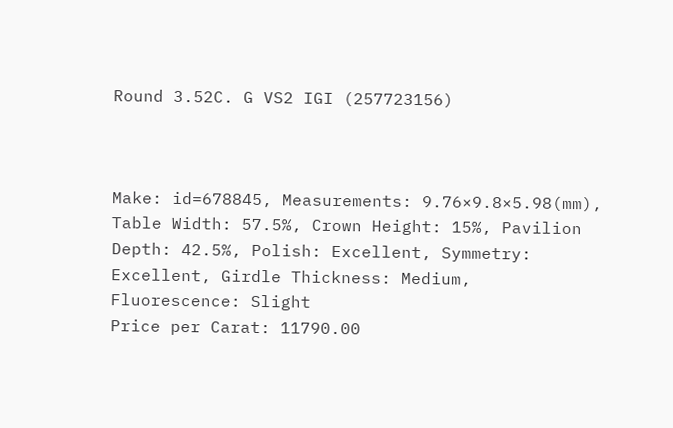Round 3.52C. G VS2 IGI (257723156)



Make: id=678845, Measurements: 9.76×9.8×5.98(mm), Table Width: 57.5%, Crown Height: 15%, Pavilion Depth: 42.5%, Polish: Excellent, Symmetry: Excellent, Girdle Thickness: Medium, Fluorescence: Slight
Price per Carat: 11790.00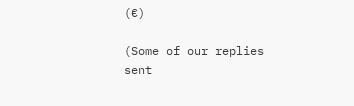(€)

(Some of our replies sent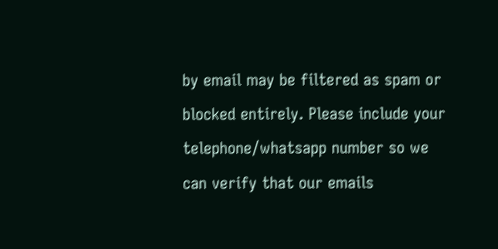by email may be filtered as spam or blocked entirely. Please include your telephone/whatsapp number so we can verify that our emails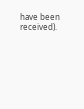have been received).